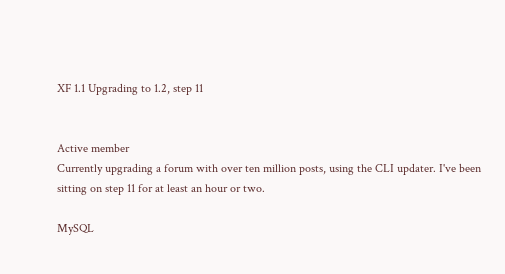XF 1.1 Upgrading to 1.2, step 11


Active member
Currently upgrading a forum with over ten million posts, using the CLI updater. I've been sitting on step 11 for at least an hour or two.

MySQL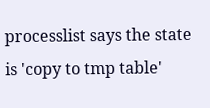processlist says the state is 'copy to tmp table'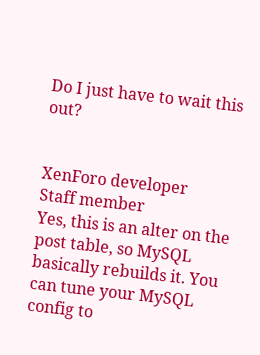Do I just have to wait this out?


XenForo developer
Staff member
Yes, this is an alter on the post table, so MySQL basically rebuilds it. You can tune your MySQL config to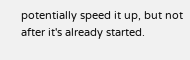potentially speed it up, but not after it's already started.